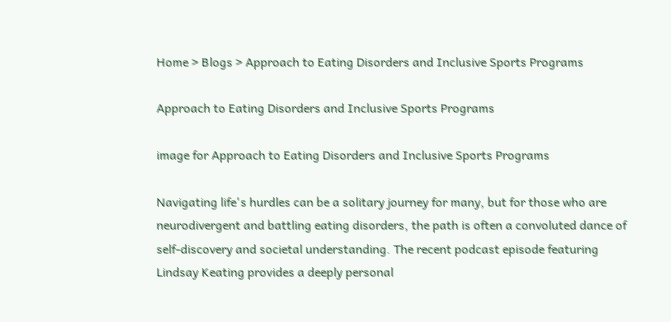Home > Blogs > Approach to Eating Disorders and Inclusive Sports Programs

Approach to Eating Disorders and Inclusive Sports Programs

image for Approach to Eating Disorders and Inclusive Sports Programs

Navigating life's hurdles can be a solitary journey for many, but for those who are neurodivergent and battling eating disorders, the path is often a convoluted dance of self-discovery and societal understanding. The recent podcast episode featuring Lindsay Keating provides a deeply personal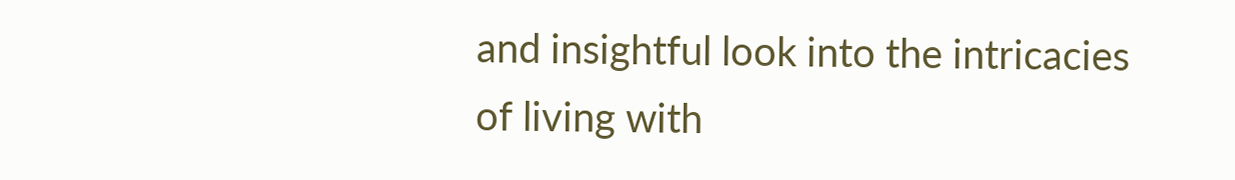and insightful look into the intricacies of living with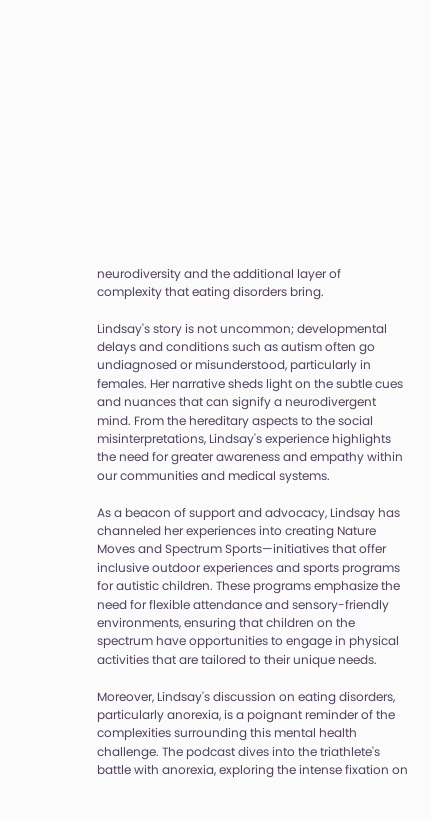neurodiversity and the additional layer of complexity that eating disorders bring.

Lindsay's story is not uncommon; developmental delays and conditions such as autism often go undiagnosed or misunderstood, particularly in females. Her narrative sheds light on the subtle cues and nuances that can signify a neurodivergent mind. From the hereditary aspects to the social misinterpretations, Lindsay's experience highlights the need for greater awareness and empathy within our communities and medical systems.

As a beacon of support and advocacy, Lindsay has channeled her experiences into creating Nature Moves and Spectrum Sports—initiatives that offer inclusive outdoor experiences and sports programs for autistic children. These programs emphasize the need for flexible attendance and sensory-friendly environments, ensuring that children on the spectrum have opportunities to engage in physical activities that are tailored to their unique needs.

Moreover, Lindsay's discussion on eating disorders, particularly anorexia, is a poignant reminder of the complexities surrounding this mental health challenge. The podcast dives into the triathlete's battle with anorexia, exploring the intense fixation on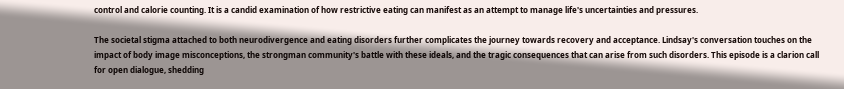control and calorie counting. It is a candid examination of how restrictive eating can manifest as an attempt to manage life's uncertainties and pressures.

The societal stigma attached to both neurodivergence and eating disorders further complicates the journey towards recovery and acceptance. Lindsay's conversation touches on the impact of body image misconceptions, the strongman community's battle with these ideals, and the tragic consequences that can arise from such disorders. This episode is a clarion call for open dialogue, shedding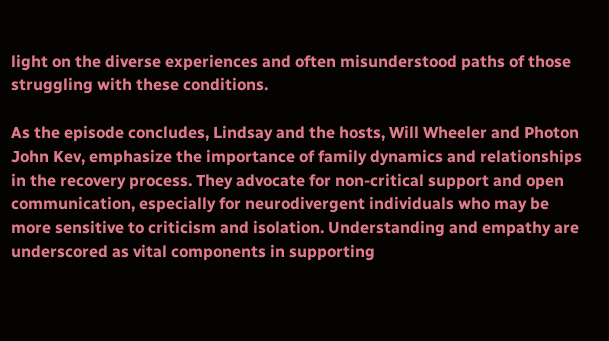light on the diverse experiences and often misunderstood paths of those struggling with these conditions.

As the episode concludes, Lindsay and the hosts, Will Wheeler and Photon John Kev, emphasize the importance of family dynamics and relationships in the recovery process. They advocate for non-critical support and open communication, especially for neurodivergent individuals who may be more sensitive to criticism and isolation. Understanding and empathy are underscored as vital components in supporting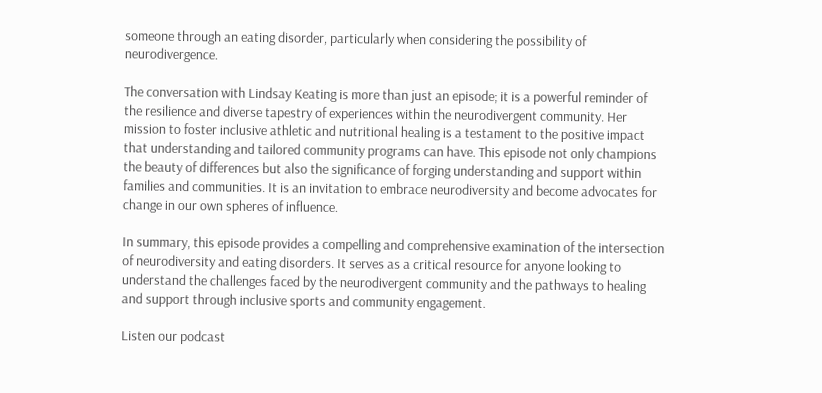someone through an eating disorder, particularly when considering the possibility of neurodivergence.

The conversation with Lindsay Keating is more than just an episode; it is a powerful reminder of the resilience and diverse tapestry of experiences within the neurodivergent community. Her mission to foster inclusive athletic and nutritional healing is a testament to the positive impact that understanding and tailored community programs can have. This episode not only champions the beauty of differences but also the significance of forging understanding and support within families and communities. It is an invitation to embrace neurodiversity and become advocates for change in our own spheres of influence.

In summary, this episode provides a compelling and comprehensive examination of the intersection of neurodiversity and eating disorders. It serves as a critical resource for anyone looking to understand the challenges faced by the neurodivergent community and the pathways to healing and support through inclusive sports and community engagement.

Listen our podcast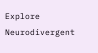Explore Neurodivergent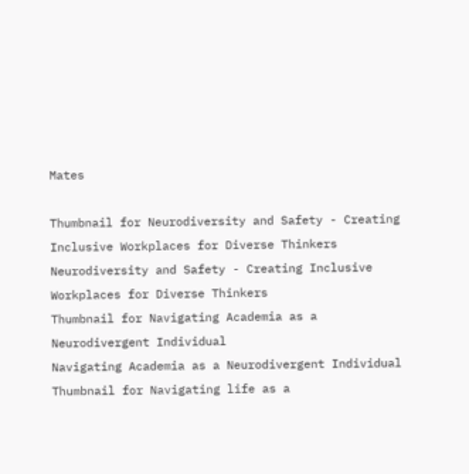Mates

Thumbnail for Neurodiversity and Safety - Creating Inclusive Workplaces for Diverse Thinkers
Neurodiversity and Safety - Creating Inclusive Workplaces for Diverse Thinkers
Thumbnail for Navigating Academia as a Neurodivergent Individual
Navigating Academia as a Neurodivergent Individual
Thumbnail for Navigating life as a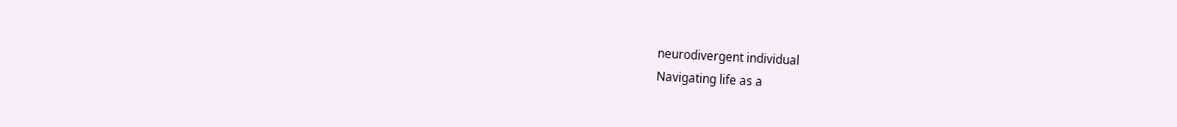neurodivergent individual
Navigating life as a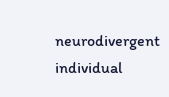neurodivergent individual